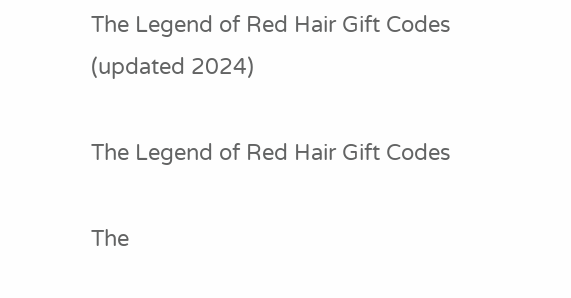The Legend of Red Hair Gift Codes (updated 2024)

The Legend of Red Hair Gift Codes

The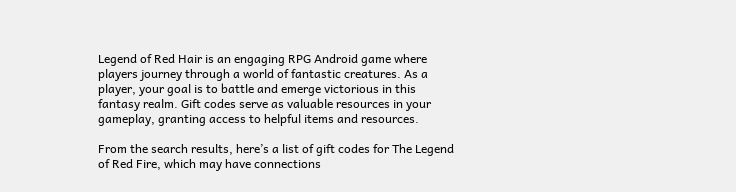Legend of Red Hair is an engaging RPG Android game where players journey through a world of fantastic creatures. As a player, your goal is to battle and emerge victorious in this fantasy realm. Gift codes serve as valuable resources in your gameplay, granting access to helpful items and resources.

From the search results, here’s a list of gift codes for The Legend of Red Fire, which may have connections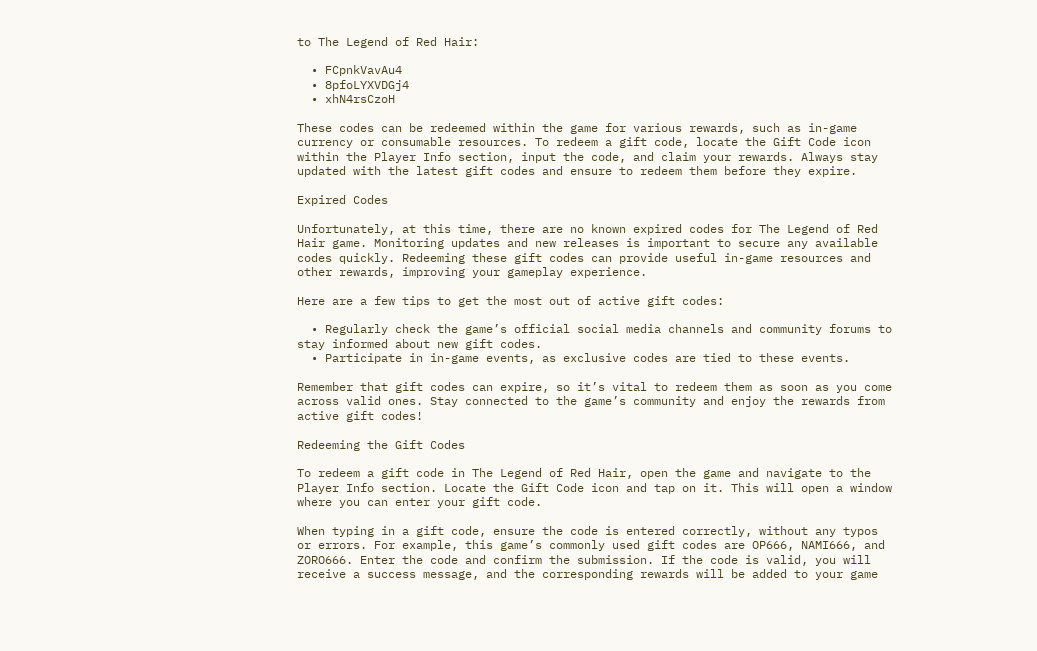to The Legend of Red Hair:

  • FCpnkVavAu4
  • 8pfoLYXVDGj4
  • xhN4rsCzoH

These codes can be redeemed within the game for various rewards, such as in-game currency or consumable resources. To redeem a gift code, locate the Gift Code icon within the Player Info section, input the code, and claim your rewards. Always stay updated with the latest gift codes and ensure to redeem them before they expire.

Expired Codes

Unfortunately, at this time, there are no known expired codes for The Legend of Red Hair game. Monitoring updates and new releases is important to secure any available codes quickly. Redeeming these gift codes can provide useful in-game resources and other rewards, improving your gameplay experience.

Here are a few tips to get the most out of active gift codes:

  • Regularly check the game’s official social media channels and community forums to stay informed about new gift codes.
  • Participate in in-game events, as exclusive codes are tied to these events.

Remember that gift codes can expire, so it’s vital to redeem them as soon as you come across valid ones. Stay connected to the game’s community and enjoy the rewards from active gift codes!

Redeeming the Gift Codes

To redeem a gift code in The Legend of Red Hair, open the game and navigate to the Player Info section. Locate the Gift Code icon and tap on it. This will open a window where you can enter your gift code.

When typing in a gift code, ensure the code is entered correctly, without any typos or errors. For example, this game’s commonly used gift codes are OP666, NAMI666, and ZORO666. Enter the code and confirm the submission. If the code is valid, you will receive a success message, and the corresponding rewards will be added to your game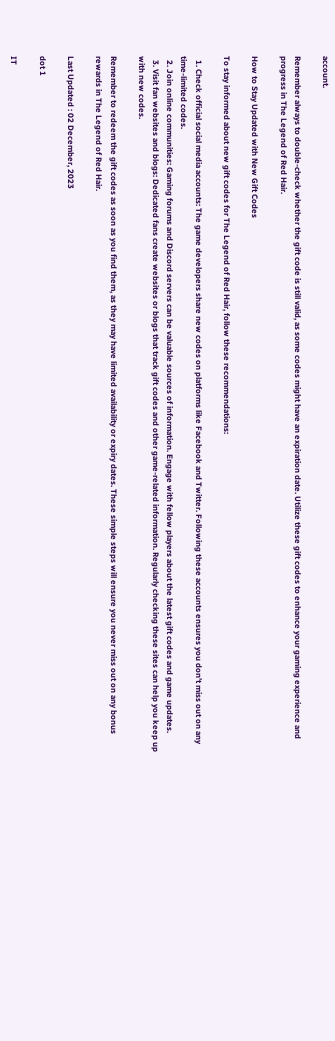account.

Remember always to double-check whether the gift code is still valid, as some codes might have an expiration date. Utilize these gift codes to enhance your gaming experience and progress in The Legend of Red Hair.

How to Stay Updated with New Gift Codes

To stay informed about new gift codes for The Legend of Red Hair, follow these recommendations:

  1. Check official social media accounts: The game developers share new codes on platforms like Facebook and Twitter. Following these accounts ensures you don’t miss out on any time-limited codes.
  2. Join online communities: Gaming forums and Discord servers can be valuable sources of information. Engage with fellow players about the latest gift codes and game updates.
  3. Visit fan websites and blogs: Dedicated fans create websites or blogs that track gift codes and other game-related information. Regularly checking these sites can help you keep up with new codes.

Remember to redeem the gift codes as soon as you find them, as they may have limited availability or expiry dates. These simple steps will ensure you never miss out on any bonus rewards in The Legend of Red Hair.

Last Updated : 02 December, 2023

dot 1

IT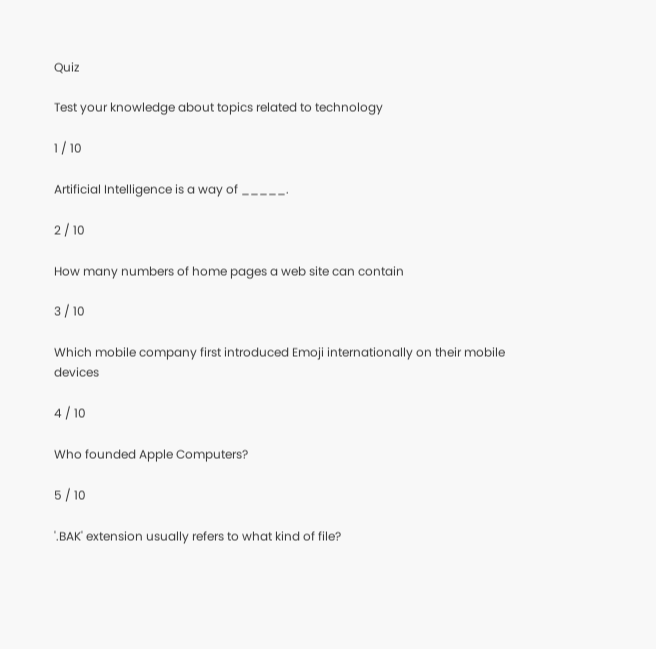Quiz

Test your knowledge about topics related to technology

1 / 10

Artificial Intelligence is a way of _____.

2 / 10

How many numbers of home pages a web site can contain

3 / 10

Which mobile company first introduced Emoji internationally on their mobile devices

4 / 10

Who founded Apple Computers?

5 / 10

'.BAK' extension usually refers to what kind of file?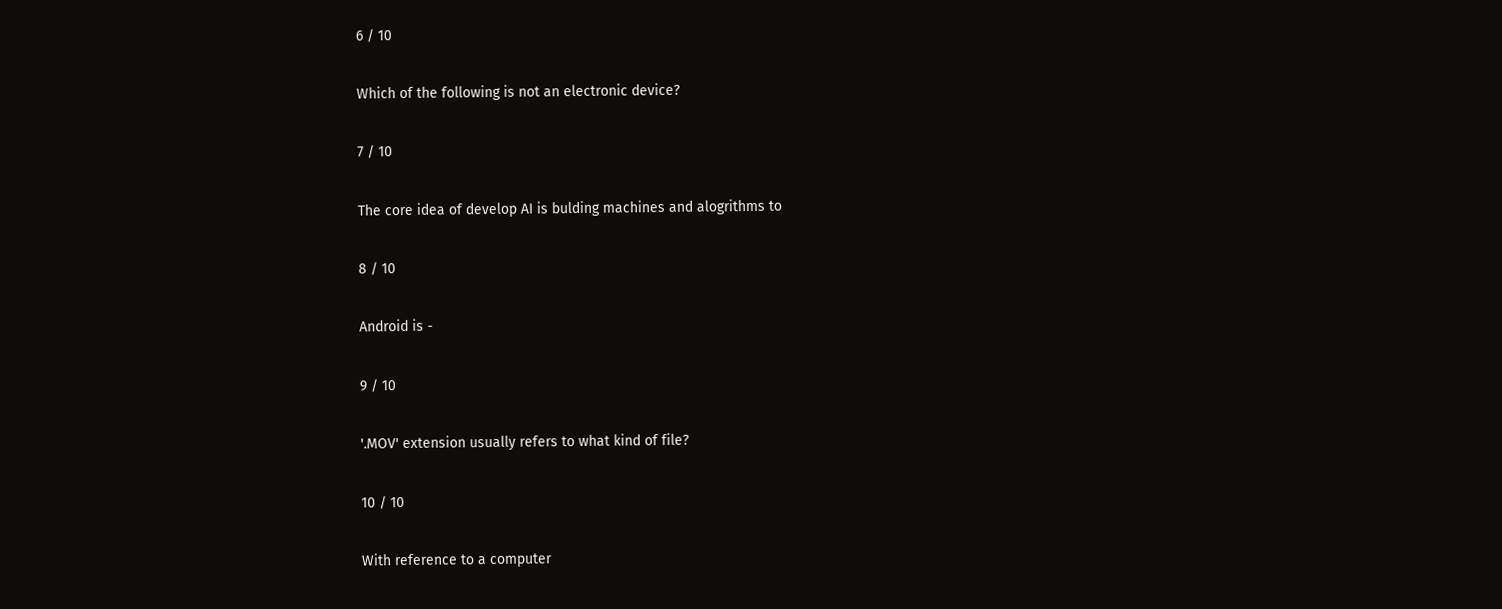6 / 10

Which of the following is not an electronic device?

7 / 10

The core idea of develop AI is bulding machines and alogrithms to

8 / 10

Android is -

9 / 10

'.MOV' extension usually refers to what kind of file?

10 / 10

With reference to a computer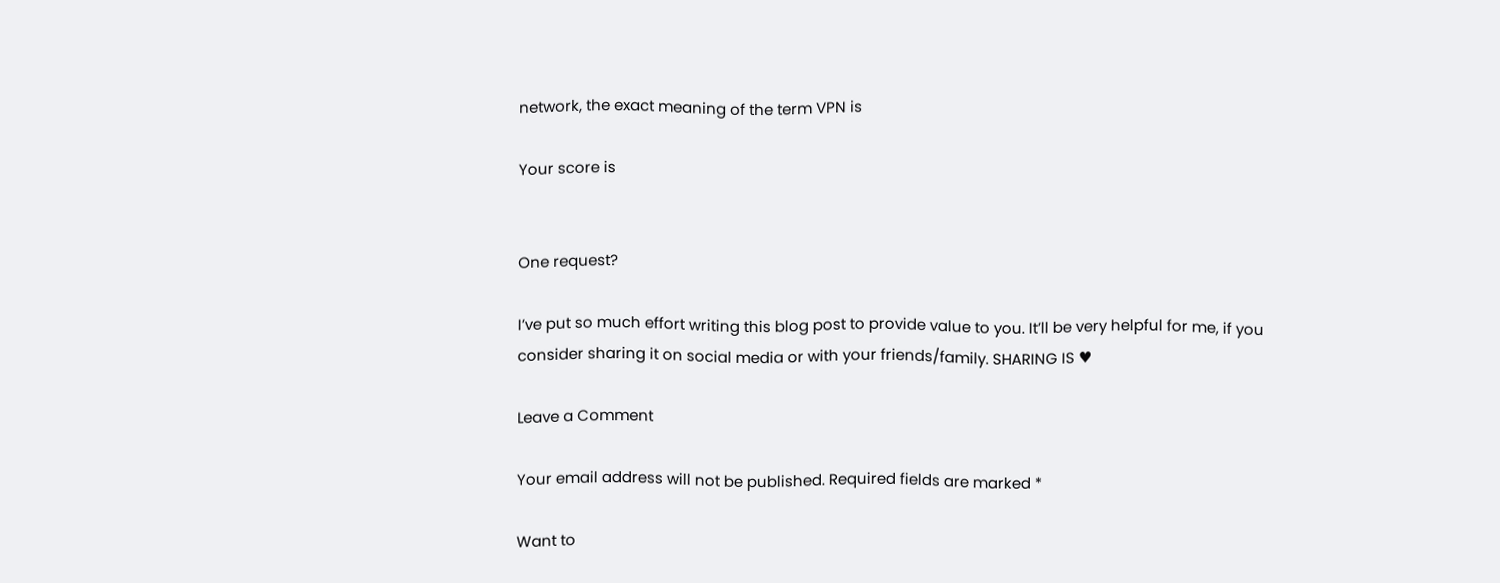network, the exact meaning of the term VPN is

Your score is


One request?

I’ve put so much effort writing this blog post to provide value to you. It’ll be very helpful for me, if you consider sharing it on social media or with your friends/family. SHARING IS ♥

Leave a Comment

Your email address will not be published. Required fields are marked *

Want to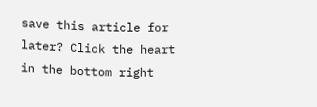save this article for later? Click the heart in the bottom right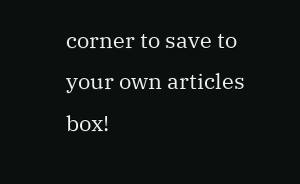corner to save to your own articles box!